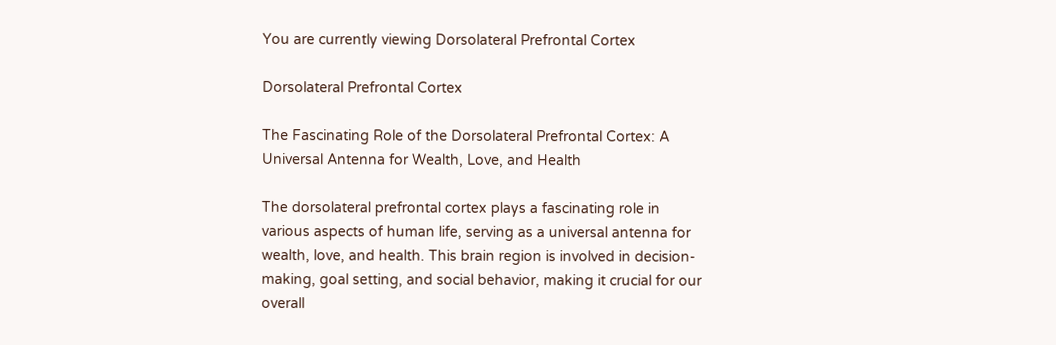You are currently viewing Dorsolateral Prefrontal Cortex

Dorsolateral Prefrontal Cortex

The Fascinating Role of the Dorsolateral Prefrontal Cortex: A Universal Antenna for Wealth, Love, and Health

The dorsolateral prefrontal cortex plays a fascinating role in various aspects of human life, serving as a universal antenna for wealth, love, and health. This brain region is involved in decision-making, goal setting, and social behavior, making it crucial for our overall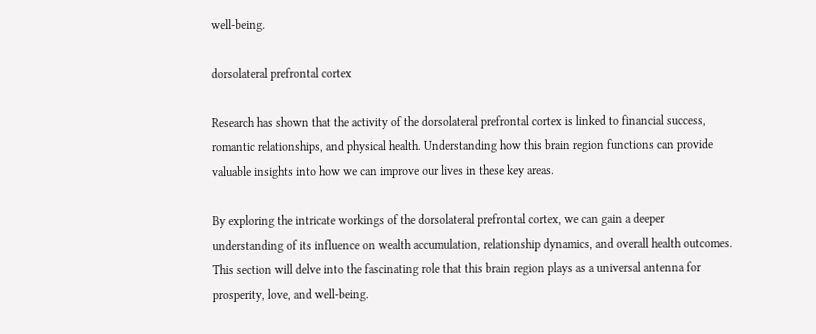well-being.

dorsolateral prefrontal cortex

Research has shown that the activity of the dorsolateral prefrontal cortex is linked to financial success, romantic relationships, and physical health. Understanding how this brain region functions can provide valuable insights into how we can improve our lives in these key areas.

By exploring the intricate workings of the dorsolateral prefrontal cortex, we can gain a deeper understanding of its influence on wealth accumulation, relationship dynamics, and overall health outcomes. This section will delve into the fascinating role that this brain region plays as a universal antenna for prosperity, love, and well-being.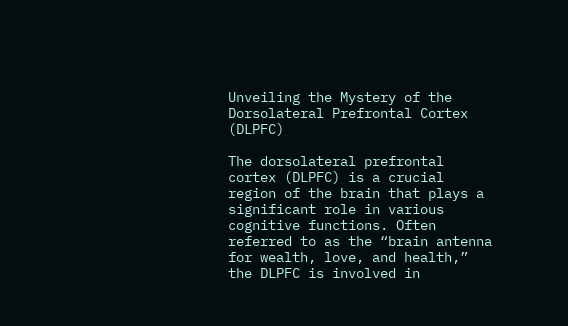Unveiling the Mystery of the Dorsolateral Prefrontal Cortex (DLPFC)

The dorsolateral prefrontal cortex (DLPFC) is a crucial region of the brain that plays a significant role in various cognitive functions. Often referred to as the “brain antenna for wealth, love, and health,” the DLPFC is involved in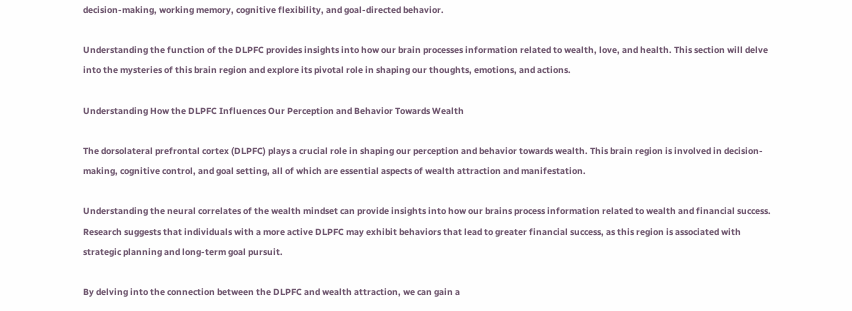decision-making, working memory, cognitive flexibility, and goal-directed behavior.

Understanding the function of the DLPFC provides insights into how our brain processes information related to wealth, love, and health. This section will delve into the mysteries of this brain region and explore its pivotal role in shaping our thoughts, emotions, and actions.

Understanding How the DLPFC Influences Our Perception and Behavior Towards Wealth

The dorsolateral prefrontal cortex (DLPFC) plays a crucial role in shaping our perception and behavior towards wealth. This brain region is involved in decision-making, cognitive control, and goal setting, all of which are essential aspects of wealth attraction and manifestation.

Understanding the neural correlates of the wealth mindset can provide insights into how our brains process information related to wealth and financial success. Research suggests that individuals with a more active DLPFC may exhibit behaviors that lead to greater financial success, as this region is associated with strategic planning and long-term goal pursuit.

By delving into the connection between the DLPFC and wealth attraction, we can gain a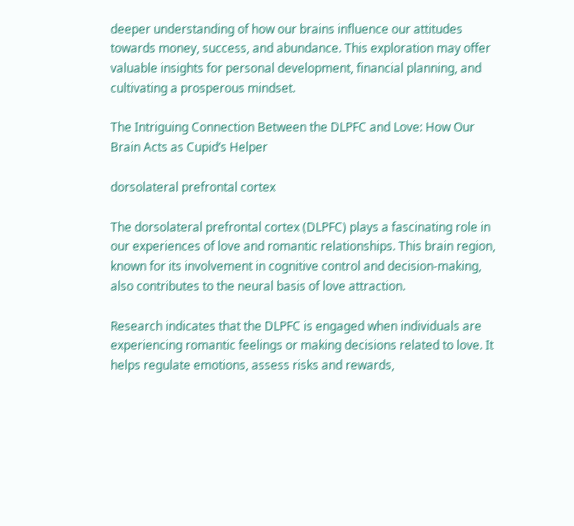deeper understanding of how our brains influence our attitudes towards money, success, and abundance. This exploration may offer valuable insights for personal development, financial planning, and cultivating a prosperous mindset.

The Intriguing Connection Between the DLPFC and Love: How Our Brain Acts as Cupid’s Helper

dorsolateral prefrontal cortex

The dorsolateral prefrontal cortex (DLPFC) plays a fascinating role in our experiences of love and romantic relationships. This brain region, known for its involvement in cognitive control and decision-making, also contributes to the neural basis of love attraction.

Research indicates that the DLPFC is engaged when individuals are experiencing romantic feelings or making decisions related to love. It helps regulate emotions, assess risks and rewards,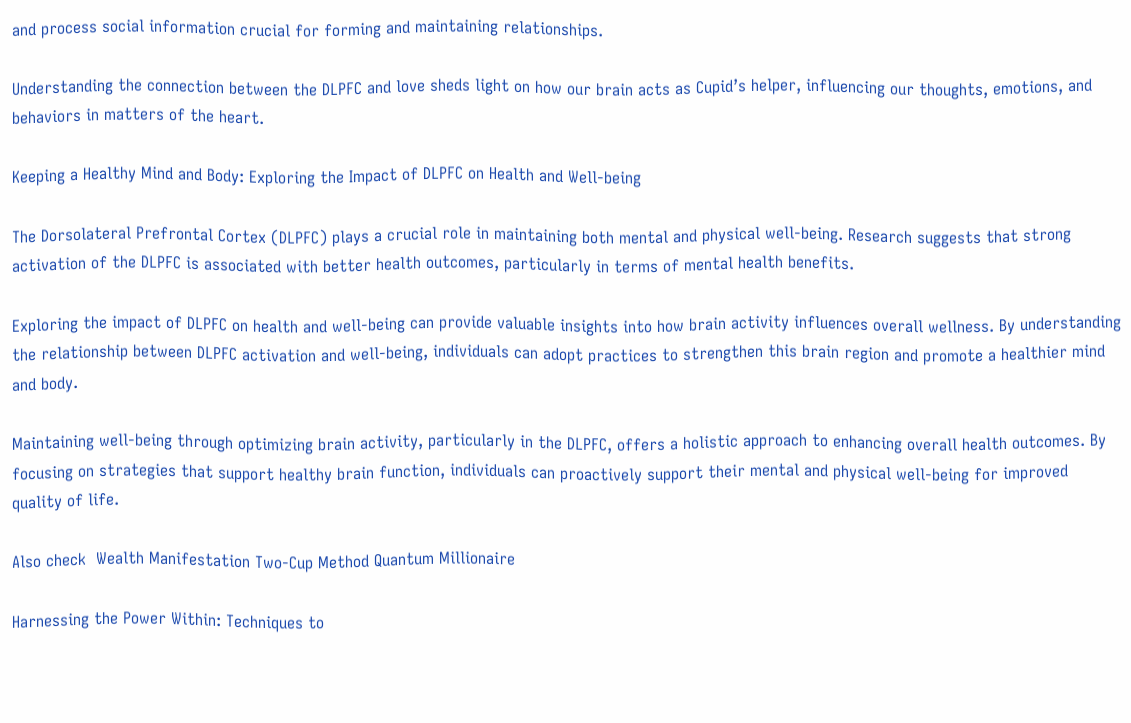and process social information crucial for forming and maintaining relationships.

Understanding the connection between the DLPFC and love sheds light on how our brain acts as Cupid’s helper, influencing our thoughts, emotions, and behaviors in matters of the heart.

Keeping a Healthy Mind and Body: Exploring the Impact of DLPFC on Health and Well-being

The Dorsolateral Prefrontal Cortex (DLPFC) plays a crucial role in maintaining both mental and physical well-being. Research suggests that strong activation of the DLPFC is associated with better health outcomes, particularly in terms of mental health benefits.

Exploring the impact of DLPFC on health and well-being can provide valuable insights into how brain activity influences overall wellness. By understanding the relationship between DLPFC activation and well-being, individuals can adopt practices to strengthen this brain region and promote a healthier mind and body.

Maintaining well-being through optimizing brain activity, particularly in the DLPFC, offers a holistic approach to enhancing overall health outcomes. By focusing on strategies that support healthy brain function, individuals can proactively support their mental and physical well-being for improved quality of life.

Also check  Wealth Manifestation Two-Cup Method Quantum Millionaire

Harnessing the Power Within: Techniques to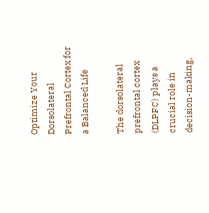Optimize Your Dorsolateral Prefrontal Cortex for a Balanced Life

The dorsolateral prefrontal cortex (DLPFC) plays a crucial role in decision-making,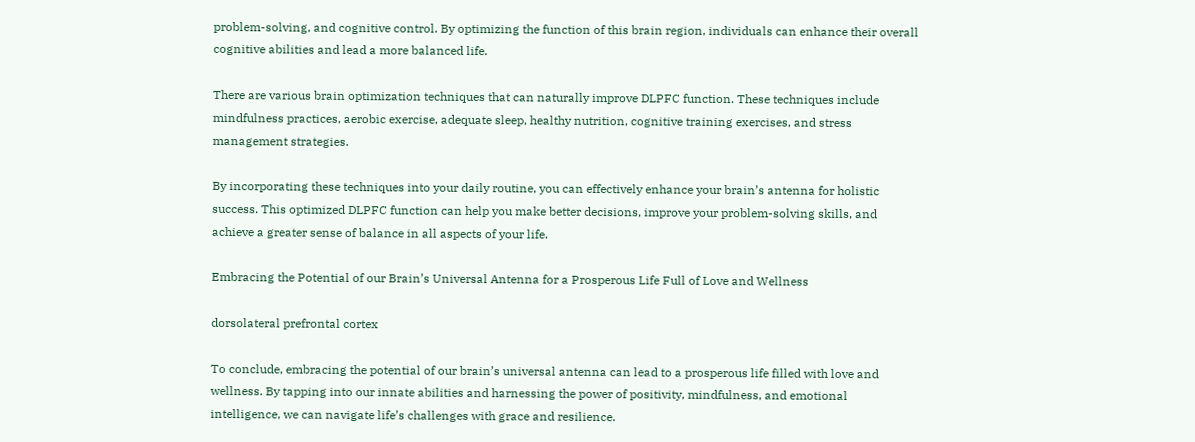problem-solving, and cognitive control. By optimizing the function of this brain region, individuals can enhance their overall cognitive abilities and lead a more balanced life.

There are various brain optimization techniques that can naturally improve DLPFC function. These techniques include mindfulness practices, aerobic exercise, adequate sleep, healthy nutrition, cognitive training exercises, and stress management strategies.

By incorporating these techniques into your daily routine, you can effectively enhance your brain’s antenna for holistic success. This optimized DLPFC function can help you make better decisions, improve your problem-solving skills, and achieve a greater sense of balance in all aspects of your life.

Embracing the Potential of our Brain’s Universal Antenna for a Prosperous Life Full of Love and Wellness

dorsolateral prefrontal cortex

To conclude, embracing the potential of our brain’s universal antenna can lead to a prosperous life filled with love and wellness. By tapping into our innate abilities and harnessing the power of positivity, mindfulness, and emotional intelligence, we can navigate life’s challenges with grace and resilience.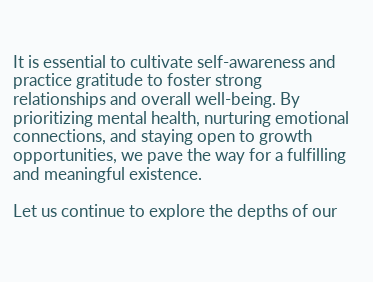It is essential to cultivate self-awareness and practice gratitude to foster strong relationships and overall well-being. By prioritizing mental health, nurturing emotional connections, and staying open to growth opportunities, we pave the way for a fulfilling and meaningful existence.

Let us continue to explore the depths of our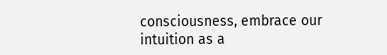consciousness, embrace our intuition as a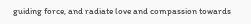guiding force, and radiate love and compassion towards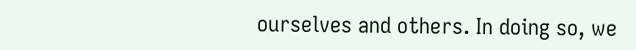ourselves and others. In doing so, we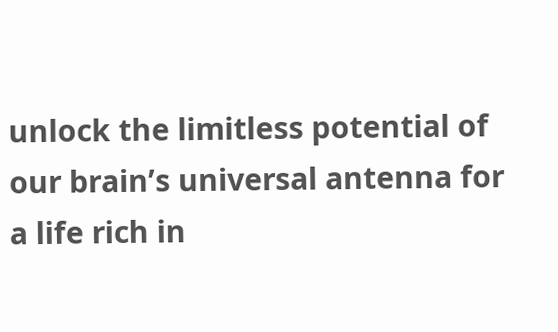unlock the limitless potential of our brain’s universal antenna for a life rich in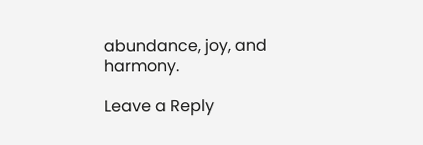abundance, joy, and harmony.

Leave a Reply